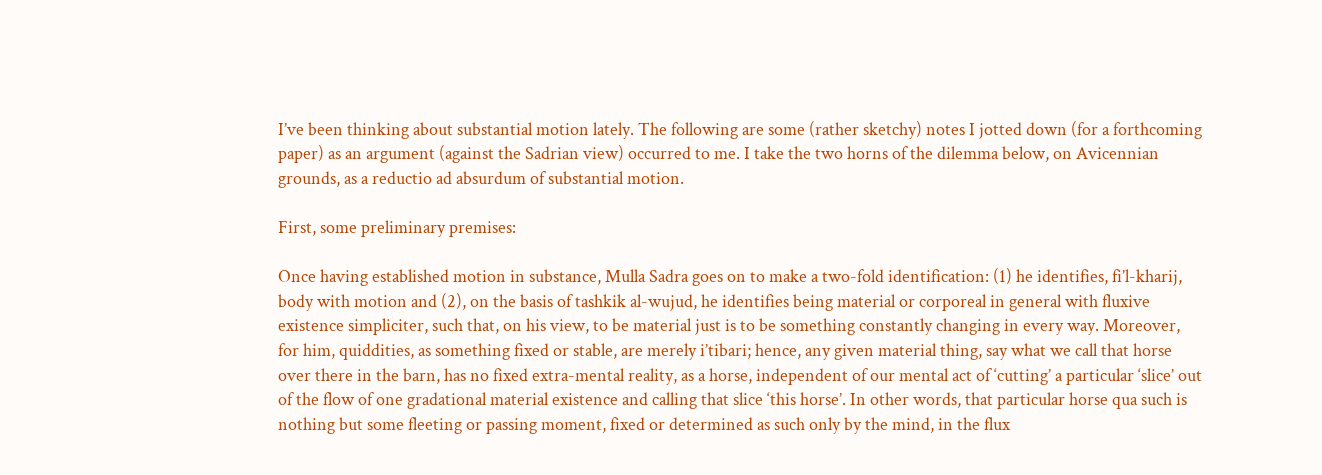I’ve been thinking about substantial motion lately. The following are some (rather sketchy) notes I jotted down (for a forthcoming paper) as an argument (against the Sadrian view) occurred to me. I take the two horns of the dilemma below, on Avicennian grounds, as a reductio ad absurdum of substantial motion.

First, some preliminary premises:

Once having established motion in substance, Mulla Sadra goes on to make a two-fold identification: (1) he identifies, fi’l-kharij, body with motion and (2), on the basis of tashkik al-wujud, he identifies being material or corporeal in general with fluxive existence simpliciter, such that, on his view, to be material just is to be something constantly changing in every way. Moreover, for him, quiddities, as something fixed or stable, are merely i’tibari; hence, any given material thing, say what we call that horse over there in the barn, has no fixed extra-mental reality, as a horse, independent of our mental act of ‘cutting’ a particular ‘slice’ out of the flow of one gradational material existence and calling that slice ‘this horse’. In other words, that particular horse qua such is nothing but some fleeting or passing moment, fixed or determined as such only by the mind, in the flux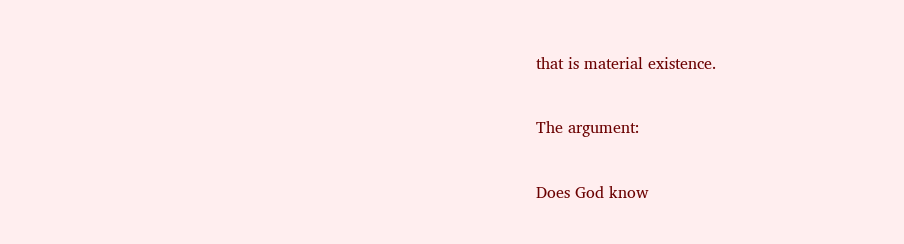that is material existence.

The argument:

Does God know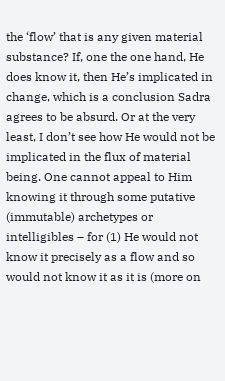the ‘flow’ that is any given material substance? If, one the one hand, He does know it, then He’s implicated in change, which is a conclusion Sadra agrees to be absurd. Or at the very least, I don’t see how He would not be implicated in the flux of material being. One cannot appeal to Him knowing it through some putative (immutable) archetypes or intelligibles – for (1) He would not know it precisely as a flow and so would not know it as it is (more on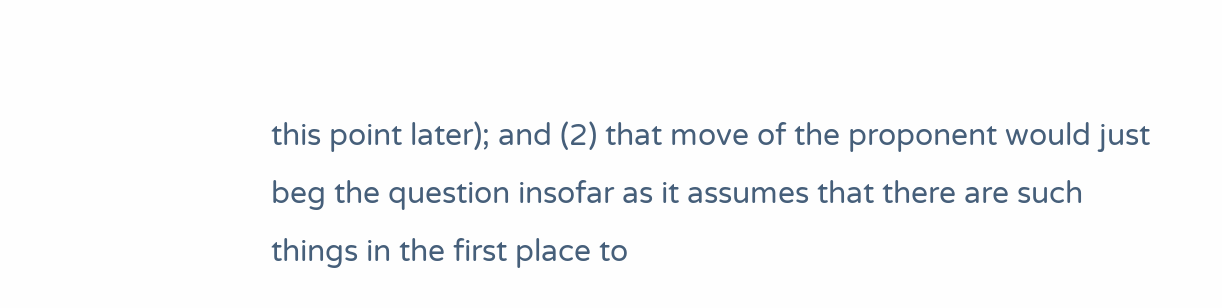this point later); and (2) that move of the proponent would just beg the question insofar as it assumes that there are such things in the first place to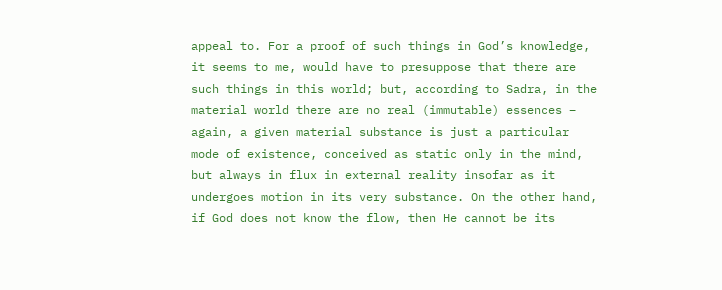appeal to. For a proof of such things in God’s knowledge, it seems to me, would have to presuppose that there are such things in this world; but, according to Sadra, in the material world there are no real (immutable) essences – again, a given material substance is just a particular mode of existence, conceived as static only in the mind, but always in flux in external reality insofar as it undergoes motion in its very substance. On the other hand, if God does not know the flow, then He cannot be its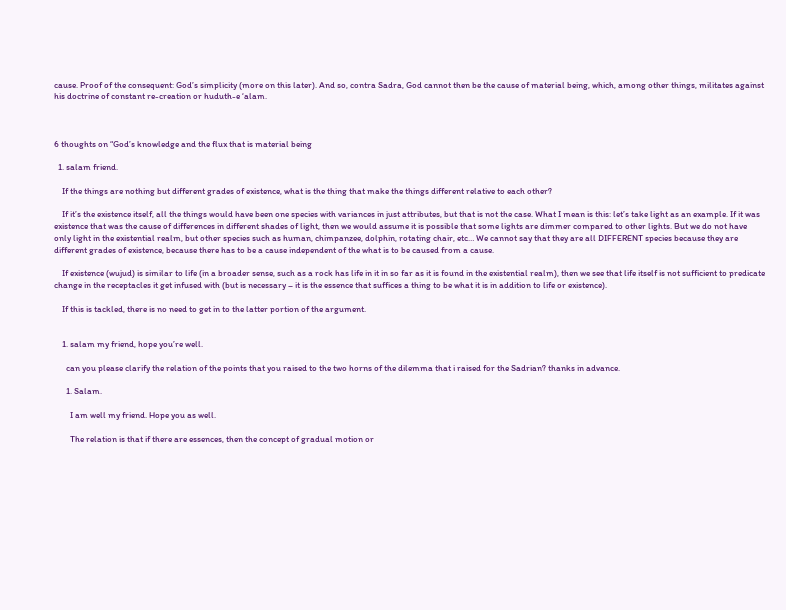cause. Proof of the consequent: God’s simplicity (more on this later). And so, contra Sadra, God cannot then be the cause of material being, which, among other things, militates against his doctrine of constant re-creation or huduth-e ‘alam.



6 thoughts on “God’s knowledge and the flux that is material being

  1. salam friend.

    If the things are nothing but different grades of existence, what is the thing that make the things different relative to each other?

    If it’s the existence itself, all the things would have been one species with variances in just attributes, but that is not the case. What I mean is this: let’s take light as an example. If it was existence that was the cause of differences in different shades of light, then we would assume it is possible that some lights are dimmer compared to other lights. But we do not have only light in the existential realm, but other species such as human, chimpanzee, dolphin, rotating chair, etc… We cannot say that they are all DIFFERENT species because they are different grades of existence, because there has to be a cause independent of the what is to be caused from a cause.

    If existence (wujud) is similar to life (in a broader sense, such as a rock has life in it in so far as it is found in the existential realm), then we see that life itself is not sufficient to predicate change in the receptacles it get infused with (but is necessary – it is the essence that suffices a thing to be what it is in addition to life or existence).

    If this is tackled, there is no need to get in to the latter portion of the argument.


    1. salam my friend, hope you’re well.

      can you please clarify the relation of the points that you raised to the two horns of the dilemma that i raised for the Sadrian? thanks in advance.

      1. Salam.

        I am well my friend. Hope you as well.

        The relation is that if there are essences, then the concept of gradual motion or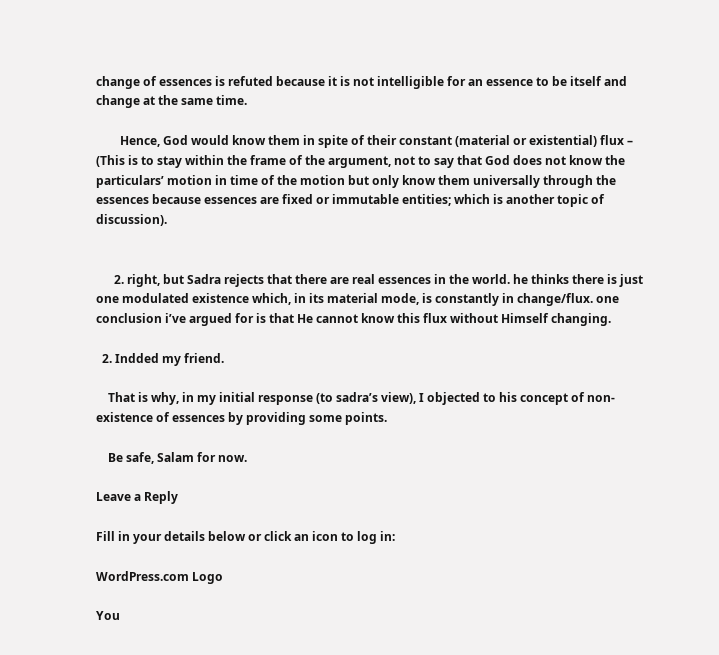change of essences is refuted because it is not intelligible for an essence to be itself and change at the same time.

        Hence, God would know them in spite of their constant (material or existential) flux – (This is to stay within the frame of the argument, not to say that God does not know the particulars’ motion in time of the motion but only know them universally through the essences because essences are fixed or immutable entities; which is another topic of discussion).


      2. right, but Sadra rejects that there are real essences in the world. he thinks there is just one modulated existence which, in its material mode, is constantly in change/flux. one conclusion i’ve argued for is that He cannot know this flux without Himself changing.

  2. Indded my friend.

    That is why, in my initial response (to sadra’s view), I objected to his concept of non-existence of essences by providing some points.

    Be safe, Salam for now.

Leave a Reply

Fill in your details below or click an icon to log in:

WordPress.com Logo

You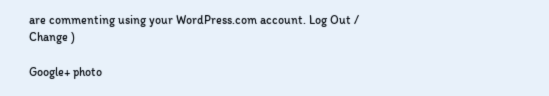are commenting using your WordPress.com account. Log Out /  Change )

Google+ photo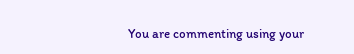You are commenting using your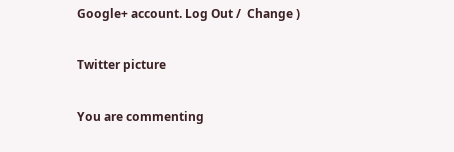Google+ account. Log Out /  Change )

Twitter picture

You are commenting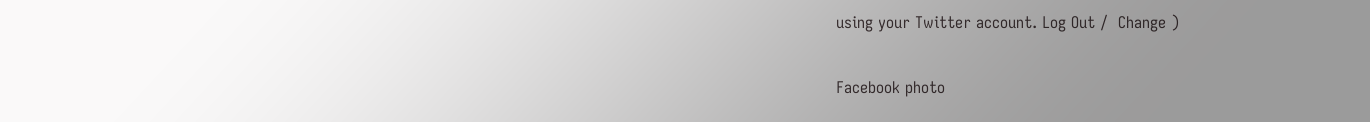using your Twitter account. Log Out /  Change )

Facebook photo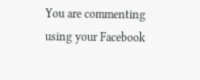You are commenting using your Facebook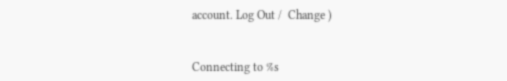account. Log Out /  Change )


Connecting to %s